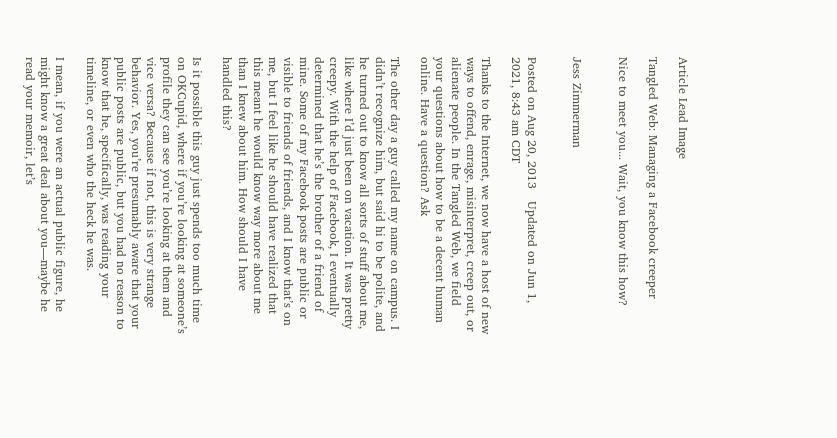Article Lead Image

Tangled Web: Managing a Facebook creeper

Nice to meet you... Wait, you know this how?


Jess Zimmerman


Posted on Aug 20, 2013   Updated on Jun 1, 2021, 8:43 am CDT

Thanks to the Internet, we now have a host of new ways to offend, enrage, misinterpret, creep out, or alienate people. In the Tangled Web, we field your questions about how to be a decent human online. Have a question? Ask

The other day a guy called my name on campus. I didn’t recognize him, but said hi to be polite, and he turned out to know all sorts of stuff about me, like where I’d just been on vacation. It was pretty creepy. With the help of Facebook, I eventually determined that he’s the brother of a friend of mine. Some of my Facebook posts are public or visible to friends of friends, and I know that’s on me, but I feel like he should have realized that this meant he would know way more about me than I knew about him. How should I have handled this?

Is it possible this guy just spends too much time on OKCupid, where if you’re looking at someone’s profile they can see you’re looking at them and vice versa? Because if not, this is very strange behavior. Yes, you’re presumably aware that your public posts are public, but you had no reason to know that he, specifically, was reading your timeline, or even who the heck he was.

I mean, if you were an actual public figure, he might know a great deal about you—maybe he read your memoir, let’s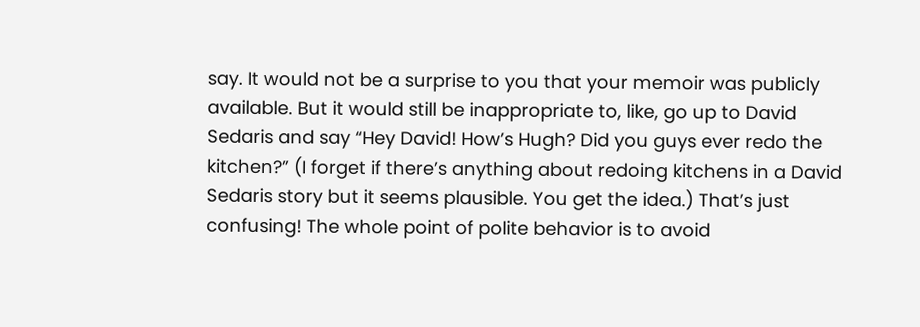say. It would not be a surprise to you that your memoir was publicly available. But it would still be inappropriate to, like, go up to David Sedaris and say “Hey David! How’s Hugh? Did you guys ever redo the kitchen?” (I forget if there’s anything about redoing kitchens in a David Sedaris story but it seems plausible. You get the idea.) That’s just confusing! The whole point of polite behavior is to avoid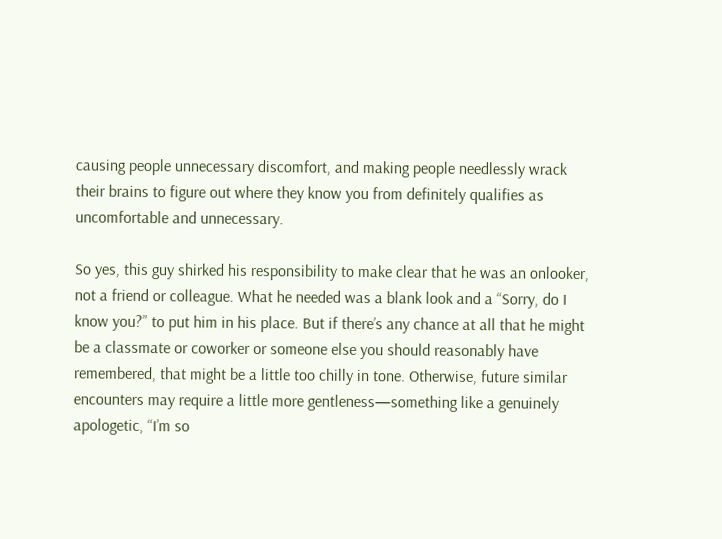causing people unnecessary discomfort, and making people needlessly wrack their brains to figure out where they know you from definitely qualifies as uncomfortable and unnecessary.

So yes, this guy shirked his responsibility to make clear that he was an onlooker, not a friend or colleague. What he needed was a blank look and a “Sorry, do I know you?” to put him in his place. But if there’s any chance at all that he might be a classmate or coworker or someone else you should reasonably have remembered, that might be a little too chilly in tone. Otherwise, future similar encounters may require a little more gentleness—something like a genuinely apologetic, “I’m so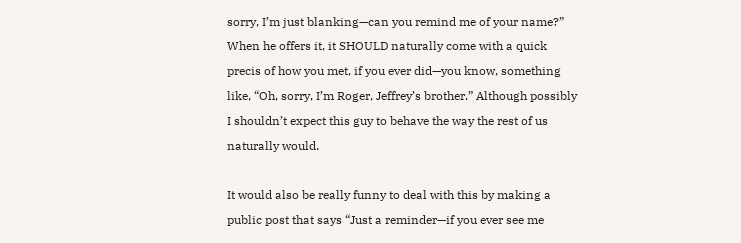sorry, I’m just blanking—can you remind me of your name?” When he offers it, it SHOULD naturally come with a quick precis of how you met, if you ever did—you know, something like, “Oh, sorry, I’m Roger, Jeffrey’s brother.” Although possibly I shouldn’t expect this guy to behave the way the rest of us naturally would.

It would also be really funny to deal with this by making a public post that says “Just a reminder—if you ever see me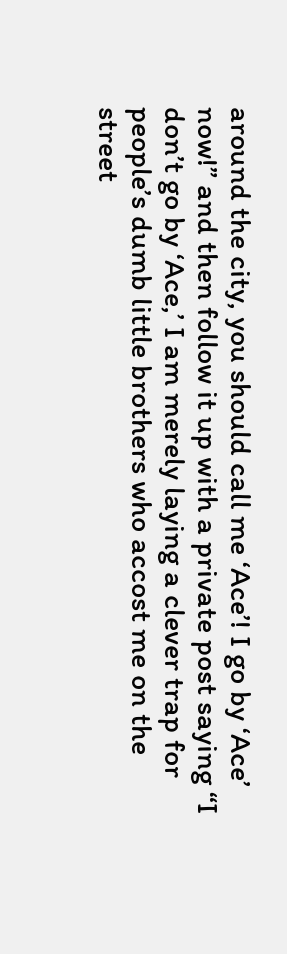around the city, you should call me ‘Ace’! I go by ‘Ace’ now!” and then follow it up with a private post saying “I don’t go by ‘Ace,’ I am merely laying a clever trap for people’s dumb little brothers who accost me on the street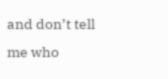and don’t tell me who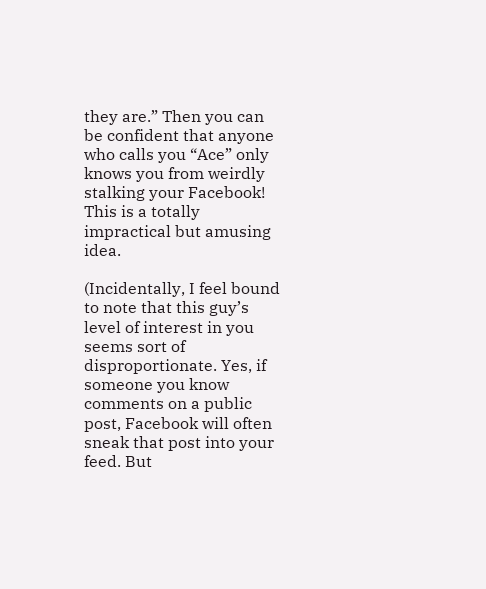they are.” Then you can be confident that anyone who calls you “Ace” only knows you from weirdly stalking your Facebook! This is a totally impractical but amusing idea.

(Incidentally, I feel bound to note that this guy’s level of interest in you seems sort of disproportionate. Yes, if someone you know comments on a public post, Facebook will often sneak that post into your feed. But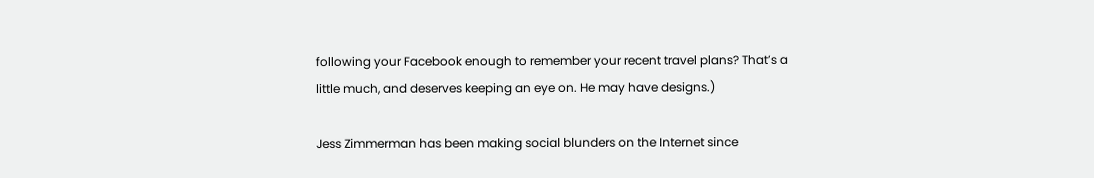following your Facebook enough to remember your recent travel plans? That’s a little much, and deserves keeping an eye on. He may have designs.)

Jess Zimmerman has been making social blunders on the Internet since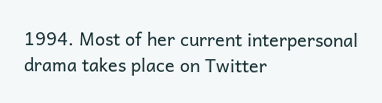1994. Most of her current interpersonal drama takes place on Twitter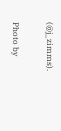(@j_zimms).

Photo by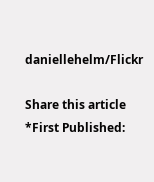daniellehelm/Flickr

Share this article
*First Published: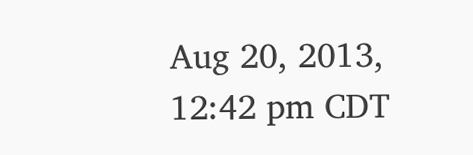Aug 20, 2013, 12:42 pm CDT